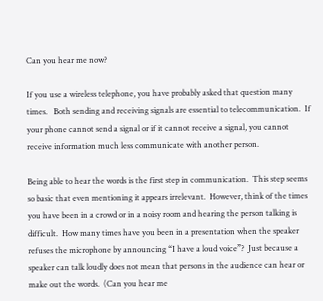Can you hear me now?

If you use a wireless telephone, you have probably asked that question many times.   Both sending and receiving signals are essential to telecommunication.  If your phone cannot send a signal or if it cannot receive a signal, you cannot receive information much less communicate with another person.

Being able to hear the words is the first step in communication.  This step seems so basic that even mentioning it appears irrelevant.  However, think of the times you have been in a crowd or in a noisy room and hearing the person talking is difficult.  How many times have you been in a presentation when the speaker refuses the microphone by announcing “I have a loud voice”?  Just because a speaker can talk loudly does not mean that persons in the audience can hear or make out the words.  (Can you hear me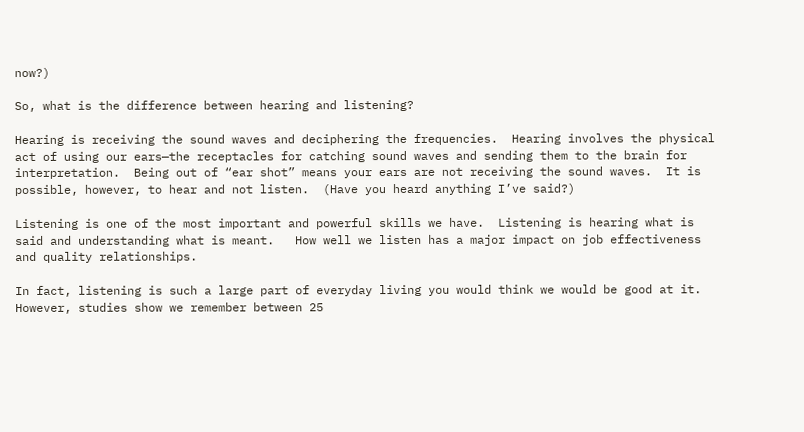now?)

So, what is the difference between hearing and listening?

Hearing is receiving the sound waves and deciphering the frequencies.  Hearing involves the physical act of using our ears—the receptacles for catching sound waves and sending them to the brain for interpretation.  Being out of “ear shot” means your ears are not receiving the sound waves.  It is possible, however, to hear and not listen.  (Have you heard anything I’ve said?)

Listening is one of the most important and powerful skills we have.  Listening is hearing what is said and understanding what is meant.   How well we listen has a major impact on job effectiveness and quality relationships.

In fact, listening is such a large part of everyday living you would think we would be good at it.  However, studies show we remember between 25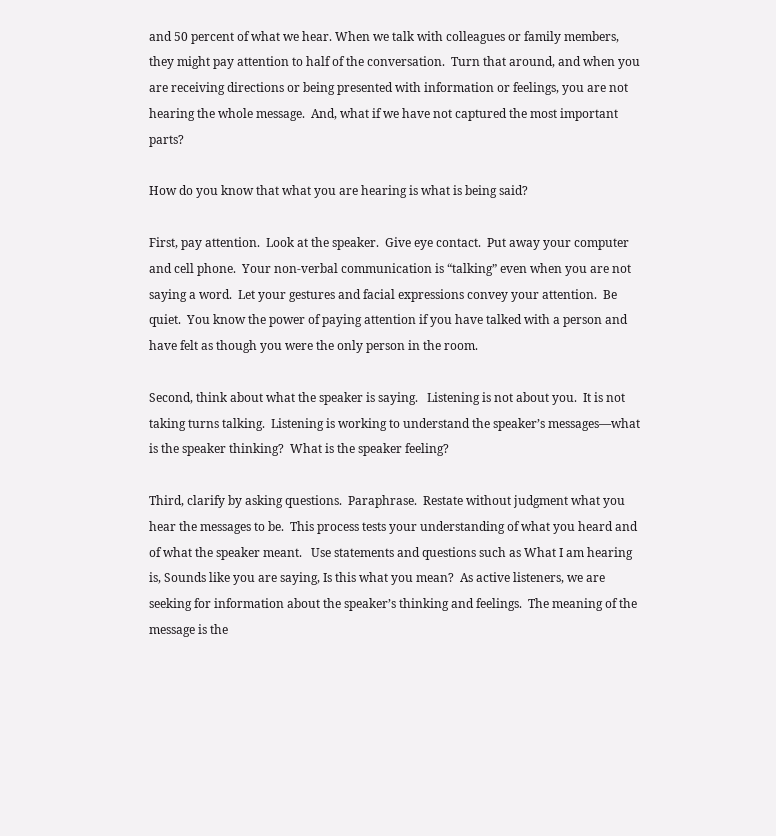and 50 percent of what we hear. When we talk with colleagues or family members, they might pay attention to half of the conversation.  Turn that around, and when you are receiving directions or being presented with information or feelings, you are not hearing the whole message.  And, what if we have not captured the most important parts?

How do you know that what you are hearing is what is being said?

First, pay attention.  Look at the speaker.  Give eye contact.  Put away your computer and cell phone.  Your non-verbal communication is “talking” even when you are not saying a word.  Let your gestures and facial expressions convey your attention.  Be quiet.  You know the power of paying attention if you have talked with a person and have felt as though you were the only person in the room.

Second, think about what the speaker is saying.   Listening is not about you.  It is not taking turns talking.  Listening is working to understand the speaker’s messages—what is the speaker thinking?  What is the speaker feeling?

Third, clarify by asking questions.  Paraphrase.  Restate without judgment what you hear the messages to be.  This process tests your understanding of what you heard and of what the speaker meant.   Use statements and questions such as What I am hearing is, Sounds like you are saying, Is this what you mean?  As active listeners, we are seeking for information about the speaker’s thinking and feelings.  The meaning of the message is the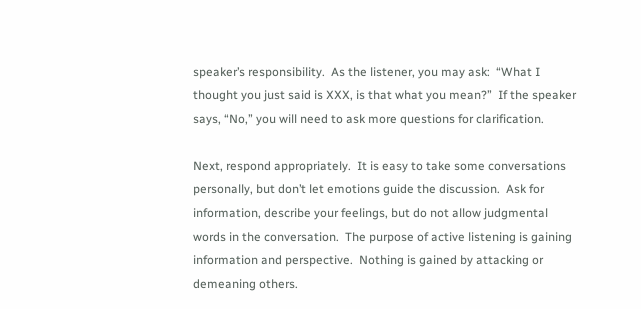speaker’s responsibility.  As the listener, you may ask:  “What I thought you just said is XXX, is that what you mean?”  If the speaker says, “No,” you will need to ask more questions for clarification.

Next, respond appropriately.  It is easy to take some conversations personally, but don’t let emotions guide the discussion.  Ask for information, describe your feelings, but do not allow judgmental words in the conversation.  The purpose of active listening is gaining information and perspective.  Nothing is gained by attacking or demeaning others.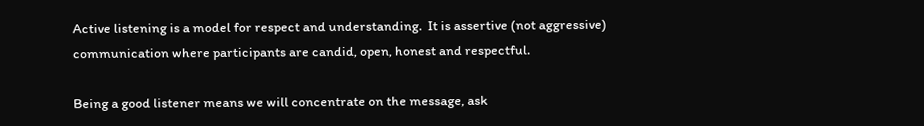Active listening is a model for respect and understanding.  It is assertive (not aggressive) communication where participants are candid, open, honest and respectful.

Being a good listener means we will concentrate on the message, ask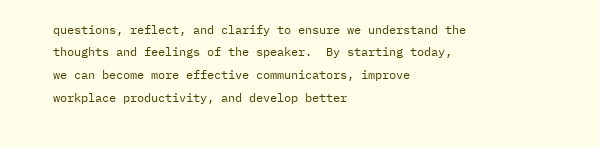questions, reflect, and clarify to ensure we understand the thoughts and feelings of the speaker.  By starting today, we can become more effective communicators, improve workplace productivity, and develop better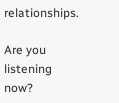relationships.

Are you listening now?